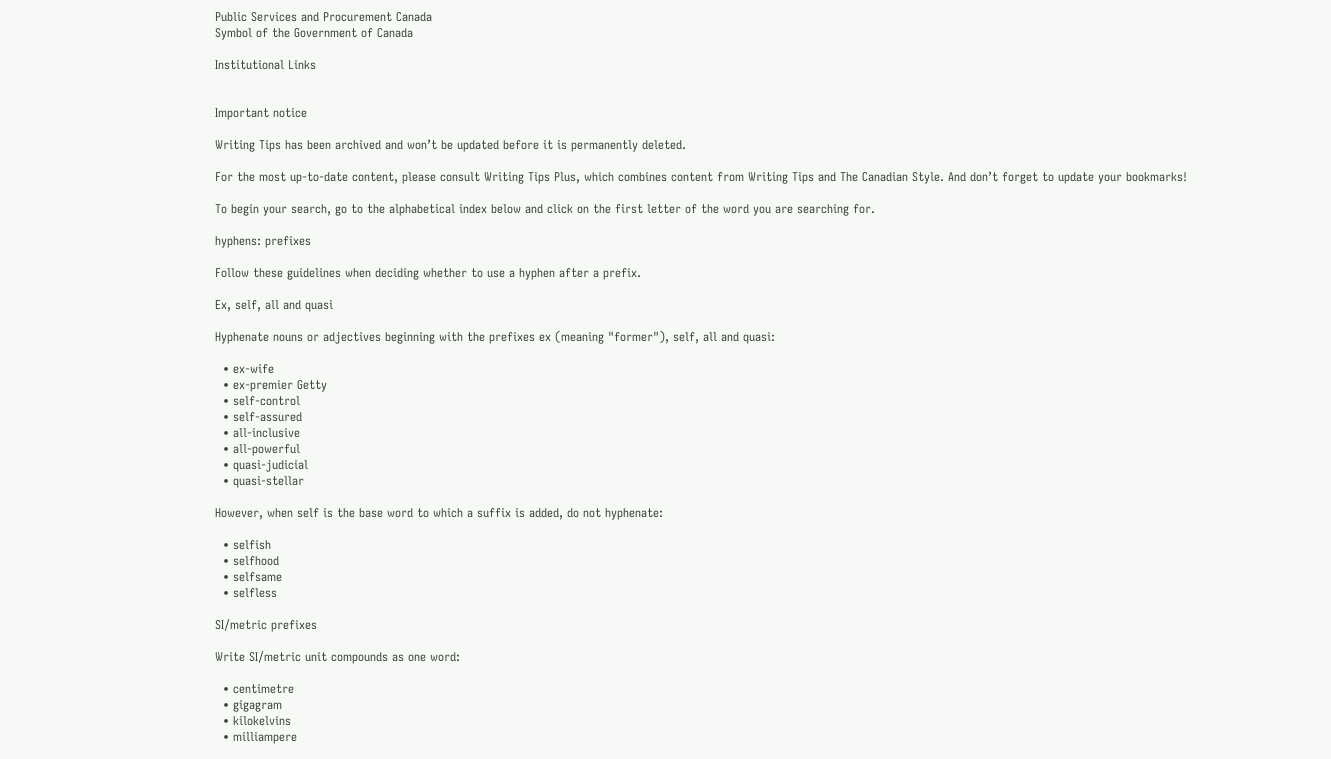Public Services and Procurement Canada
Symbol of the Government of Canada

Institutional Links


Important notice

Writing Tips has been archived and won’t be updated before it is permanently deleted.

For the most up-to-date content, please consult Writing Tips Plus, which combines content from Writing Tips and The Canadian Style. And don’t forget to update your bookmarks!

To begin your search, go to the alphabetical index below and click on the first letter of the word you are searching for.

hyphens: prefixes

Follow these guidelines when deciding whether to use a hyphen after a prefix.

Ex, self, all and quasi

Hyphenate nouns or adjectives beginning with the prefixes ex (meaning "former"), self, all and quasi:

  • ex-wife
  • ex-premier Getty
  • self-control
  • self-assured
  • all-inclusive
  • all-powerful
  • quasi-judicial
  • quasi-stellar

However, when self is the base word to which a suffix is added, do not hyphenate:

  • selfish
  • selfhood
  • selfsame
  • selfless

SI/metric prefixes

Write SI/metric unit compounds as one word:

  • centimetre
  • gigagram
  • kilokelvins
  • milliampere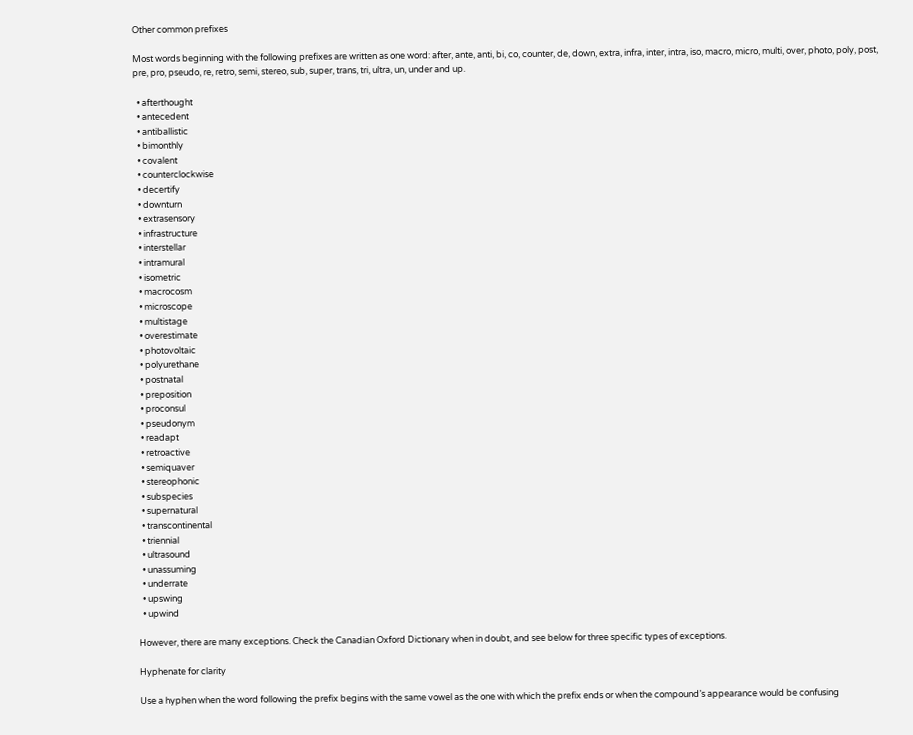Other common prefixes

Most words beginning with the following prefixes are written as one word: after, ante, anti, bi, co, counter, de, down, extra, infra, inter, intra, iso, macro, micro, multi, over, photo, poly, post, pre, pro, pseudo, re, retro, semi, stereo, sub, super, trans, tri, ultra, un, under and up.

  • afterthought
  • antecedent
  • antiballistic
  • bimonthly
  • covalent
  • counterclockwise
  • decertify
  • downturn
  • extrasensory
  • infrastructure
  • interstellar
  • intramural
  • isometric
  • macrocosm
  • microscope
  • multistage
  • overestimate
  • photovoltaic
  • polyurethane
  • postnatal
  • preposition
  • proconsul
  • pseudonym
  • readapt
  • retroactive
  • semiquaver
  • stereophonic
  • subspecies
  • supernatural
  • transcontinental
  • triennial
  • ultrasound
  • unassuming
  • underrate
  • upswing
  • upwind

However, there are many exceptions. Check the Canadian Oxford Dictionary when in doubt, and see below for three specific types of exceptions.

Hyphenate for clarity

Use a hyphen when the word following the prefix begins with the same vowel as the one with which the prefix ends or when the compound’s appearance would be confusing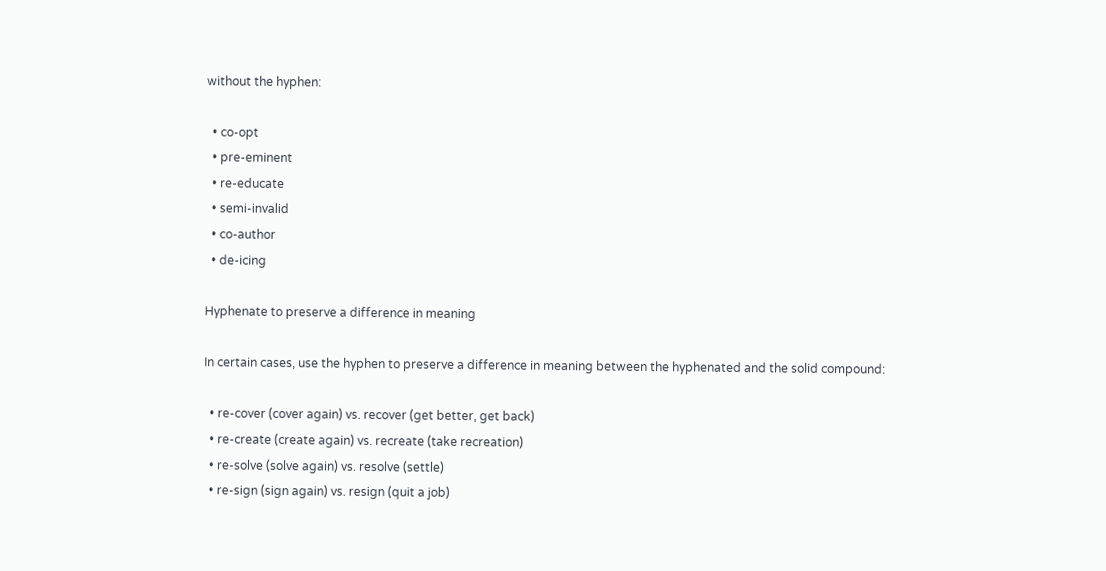without the hyphen:

  • co-opt
  • pre-eminent
  • re-educate
  • semi-invalid
  • co-author
  • de-icing

Hyphenate to preserve a difference in meaning

In certain cases, use the hyphen to preserve a difference in meaning between the hyphenated and the solid compound:

  • re-cover (cover again) vs. recover (get better, get back)
  • re-create (create again) vs. recreate (take recreation)
  • re-solve (solve again) vs. resolve (settle)
  • re-sign (sign again) vs. resign (quit a job)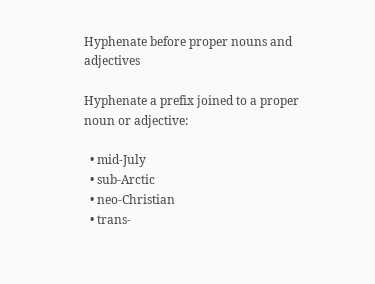Hyphenate before proper nouns and adjectives

Hyphenate a prefix joined to a proper noun or adjective:

  • mid-July
  • sub-Arctic
  • neo-Christian
  • trans-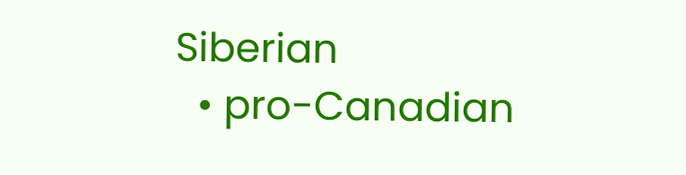Siberian
  • pro-Canadian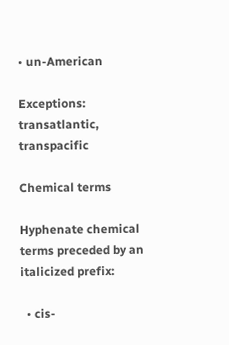• un-American

Exceptions: transatlantic, transpacific

Chemical terms

Hyphenate chemical terms preceded by an italicized prefix:

  • cis-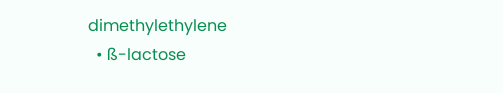dimethylethylene
  • ß-lactose